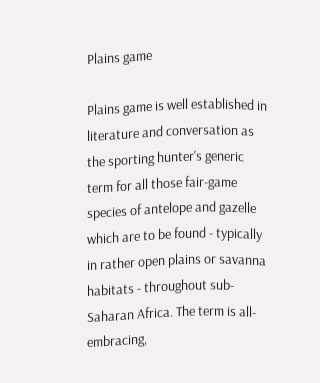Plains game

Plains game is well established in literature and conversation as the sporting hunter's generic term for all those fair-game species of antelope and gazelle which are to be found - typically in rather open plains or savanna habitats - throughout sub-Saharan Africa. The term is all-embracing,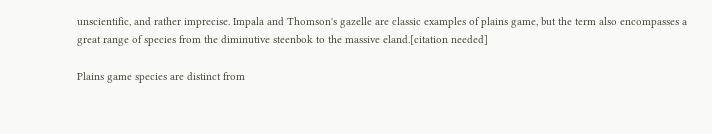unscientific, and rather imprecise. Impala and Thomson's gazelle are classic examples of plains game, but the term also encompasses a great range of species from the diminutive steenbok to the massive eland.[citation needed]

Plains game species are distinct from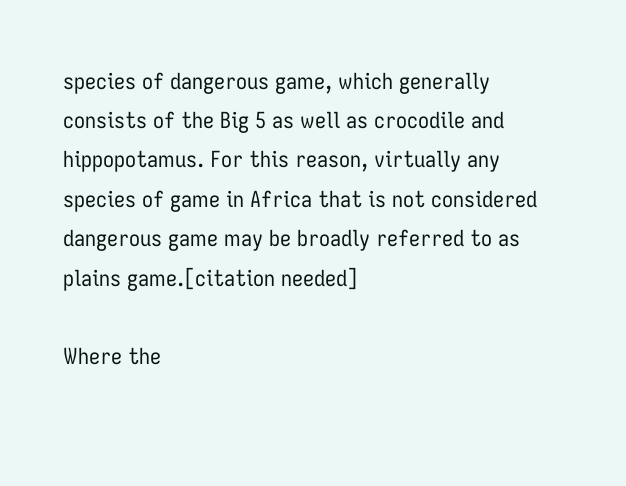species of dangerous game, which generally consists of the Big 5 as well as crocodile and hippopotamus. For this reason, virtually any species of game in Africa that is not considered dangerous game may be broadly referred to as plains game.[citation needed]

Where the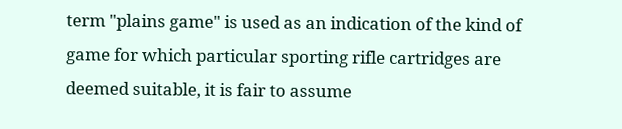term "plains game" is used as an indication of the kind of game for which particular sporting rifle cartridges are deemed suitable, it is fair to assume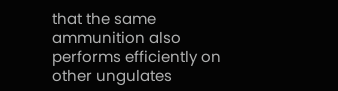that the same ammunition also performs efficiently on other ungulates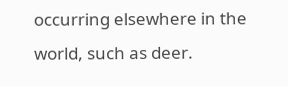occurring elsewhere in the world, such as deer.